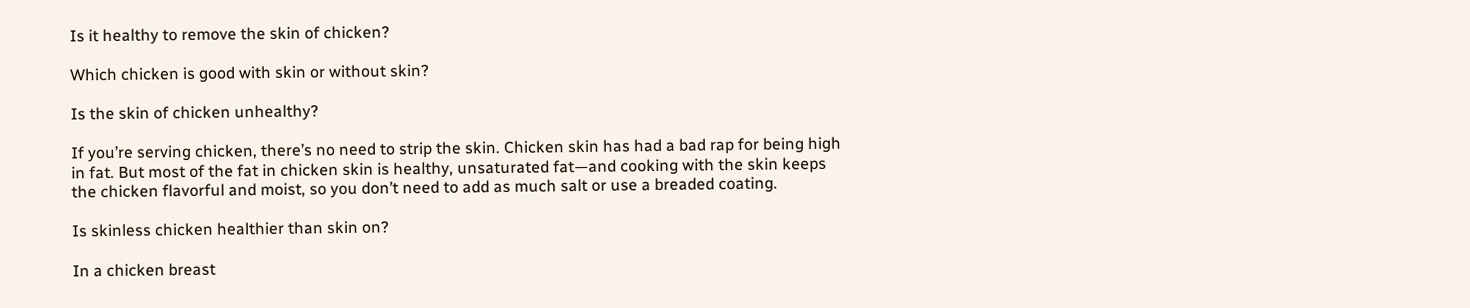Is it healthy to remove the skin of chicken?

Which chicken is good with skin or without skin?

Is the skin of chicken unhealthy?

If you’re serving chicken, there’s no need to strip the skin. Chicken skin has had a bad rap for being high in fat. But most of the fat in chicken skin is healthy, unsaturated fat—and cooking with the skin keeps the chicken flavorful and moist, so you don’t need to add as much salt or use a breaded coating.

Is skinless chicken healthier than skin on?

In a chicken breast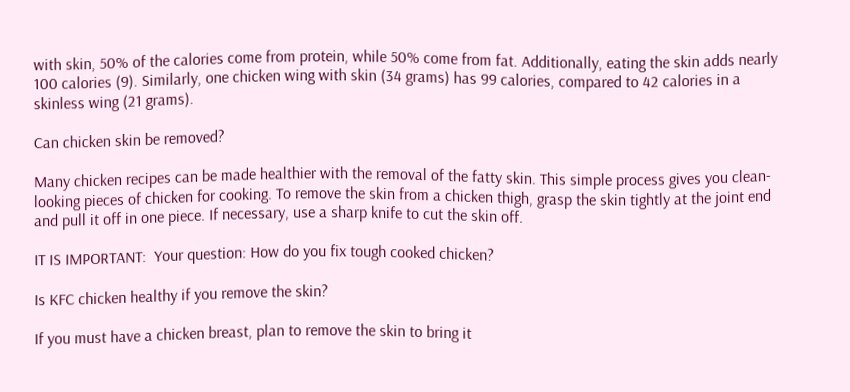with skin, 50% of the calories come from protein, while 50% come from fat. Additionally, eating the skin adds nearly 100 calories (9). Similarly, one chicken wing with skin (34 grams) has 99 calories, compared to 42 calories in a skinless wing (21 grams).

Can chicken skin be removed?

Many chicken recipes can be made healthier with the removal of the fatty skin. This simple process gives you clean-looking pieces of chicken for cooking. To remove the skin from a chicken thigh, grasp the skin tightly at the joint end and pull it off in one piece. If necessary, use a sharp knife to cut the skin off.

IT IS IMPORTANT:  Your question: How do you fix tough cooked chicken?

Is KFC chicken healthy if you remove the skin?

If you must have a chicken breast, plan to remove the skin to bring it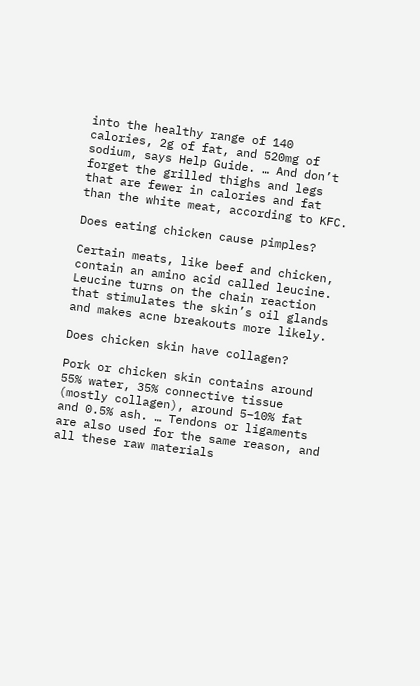into the healthy range of 140 calories, 2g of fat, and 520mg of sodium, says Help Guide. … And don’t forget the grilled thighs and legs that are fewer in calories and fat than the white meat, according to KFC.

Does eating chicken cause pimples?

Certain meats, like beef and chicken, contain an amino acid called leucine. Leucine turns on the chain reaction that stimulates the skin’s oil glands and makes acne breakouts more likely.

Does chicken skin have collagen?

Pork or chicken skin contains around 55% water, 35% connective tissue (mostly collagen), around 5–10% fat and 0.5% ash. … Tendons or ligaments are also used for the same reason, and all these raw materials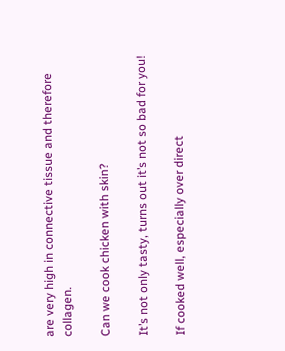are very high in connective tissue and therefore collagen.

Can we cook chicken with skin?

It’s not only tasty, turns out it’s not so bad for you!

If cooked well, especially over direct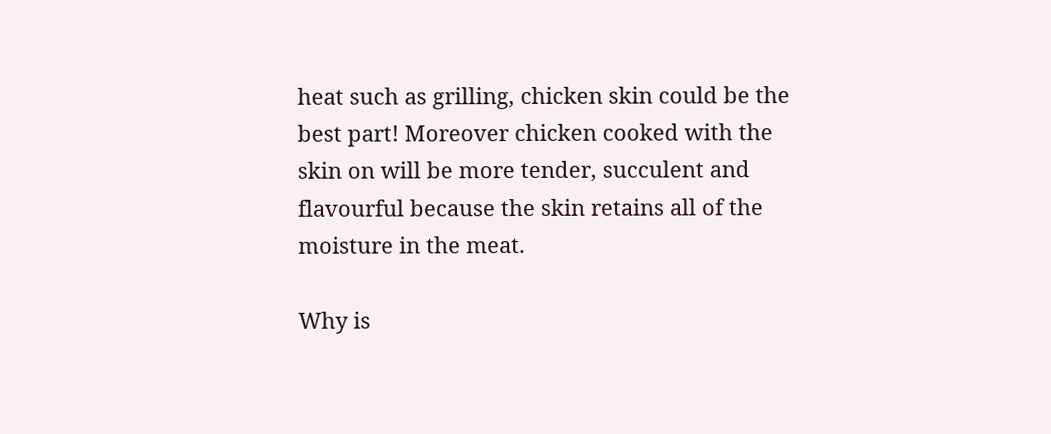heat such as grilling, chicken skin could be the best part! Moreover chicken cooked with the skin on will be more tender, succulent and flavourful because the skin retains all of the moisture in the meat.

Why is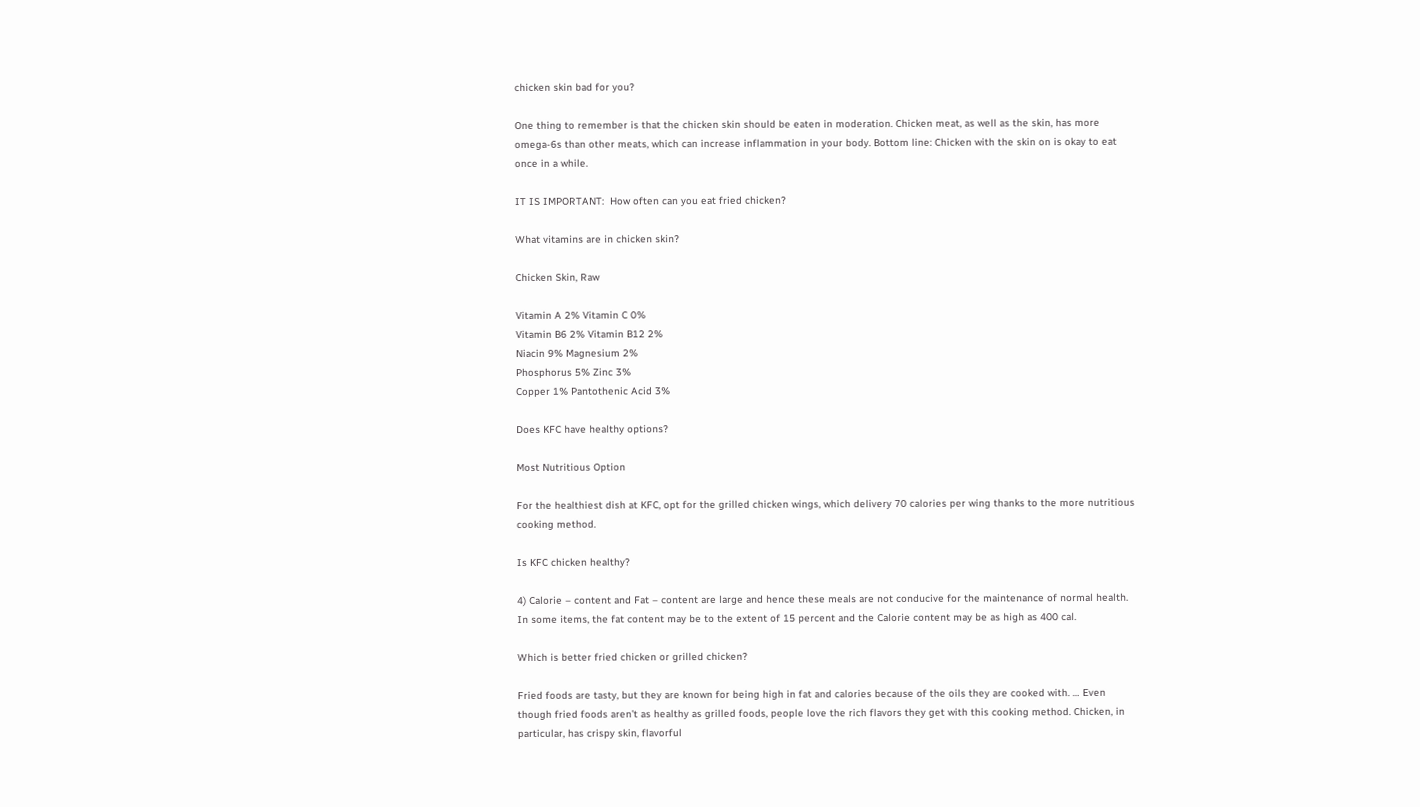chicken skin bad for you?

One thing to remember is that the chicken skin should be eaten in moderation. Chicken meat, as well as the skin, has more omega-6s than other meats, which can increase inflammation in your body. Bottom line: Chicken with the skin on is okay to eat once in a while.

IT IS IMPORTANT:  How often can you eat fried chicken?

What vitamins are in chicken skin?

Chicken Skin, Raw

Vitamin A 2% Vitamin C 0%
Vitamin B6 2% Vitamin B12 2%
Niacin 9% Magnesium 2%
Phosphorus 5% Zinc 3%
Copper 1% Pantothenic Acid 3%

Does KFC have healthy options?

Most Nutritious Option

For the healthiest dish at KFC, opt for the grilled chicken wings, which delivery 70 calories per wing thanks to the more nutritious cooking method.

Is KFC chicken healthy?

4) Calorie – content and Fat – content are large and hence these meals are not conducive for the maintenance of normal health. In some items, the fat content may be to the extent of 15 percent and the Calorie content may be as high as 400 cal.

Which is better fried chicken or grilled chicken?

Fried foods are tasty, but they are known for being high in fat and calories because of the oils they are cooked with. … Even though fried foods aren’t as healthy as grilled foods, people love the rich flavors they get with this cooking method. Chicken, in particular, has crispy skin, flavorful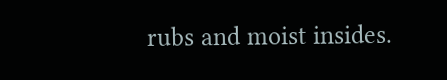rubs and moist insides.